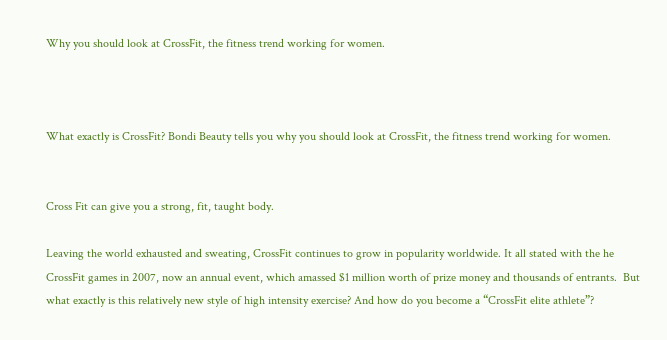Why you should look at CrossFit, the fitness trend working for women.



What exactly is CrossFit? Bondi Beauty tells you why you should look at CrossFit, the fitness trend working for women.


Cross Fit can give you a strong, fit, taught body.

Leaving the world exhausted and sweating, CrossFit continues to grow in popularity worldwide. It all stated with the he  CrossFit games in 2007, now an annual event, which amassed $1 million worth of prize money and thousands of entrants.  But what exactly is this relatively new style of high intensity exercise? And how do you become a “CrossFit elite athlete”?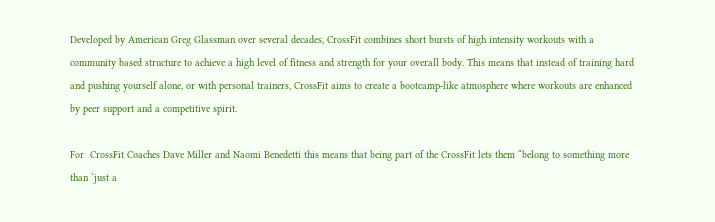Developed by American Greg Glassman over several decades, CrossFit combines short bursts of high intensity workouts with a community based structure to achieve a high level of fitness and strength for your overall body. This means that instead of training hard and pushing yourself alone, or with personal trainers, CrossFit aims to create a bootcamp-like atmosphere where workouts are enhanced by peer support and a competitive spirit.

For  CrossFit Coaches Dave Miller and Naomi Benedetti this means that being part of the CrossFit lets them “belong to something more than ‘just a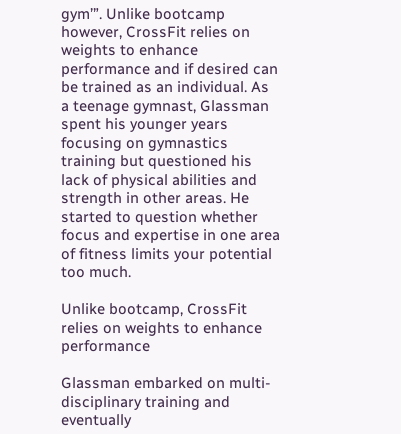gym’”. Unlike bootcamp however, CrossFit relies on weights to enhance performance and if desired can be trained as an individual. As a teenage gymnast, Glassman spent his younger years focusing on gymnastics training but questioned his lack of physical abilities and strength in other areas. He started to question whether focus and expertise in one area of fitness limits your potential too much.

Unlike bootcamp, CrossFit relies on weights to enhance performance

Glassman embarked on multi-disciplinary training and eventually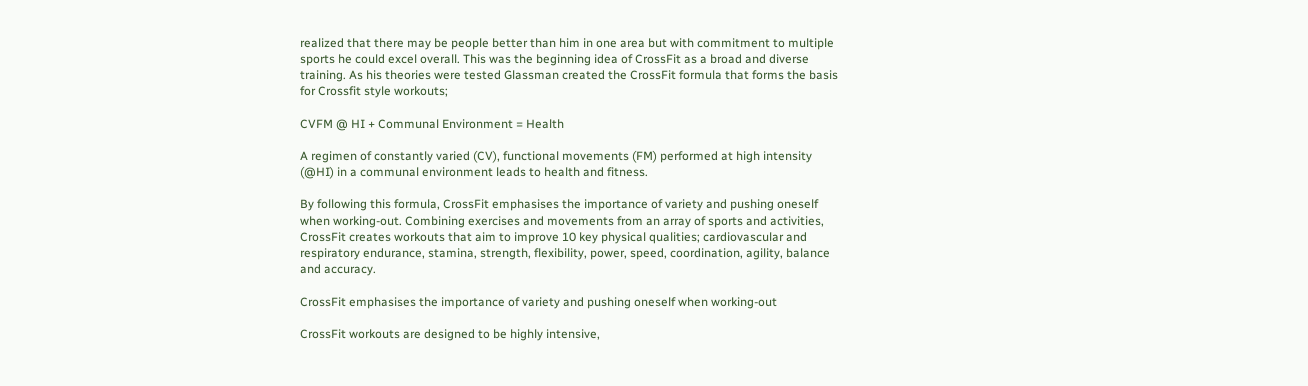realized that there may be people better than him in one area but with commitment to multiple sports he could excel overall. This was the beginning idea of CrossFit as a broad and diverse training. As his theories were tested Glassman created the CrossFit formula that forms the basis for Crossfit style workouts;

CVFM @ HI + Communal Environment = Health

A regimen of constantly varied (CV), functional movements (FM) performed at high intensity (@HI) in a communal environment leads to health and fitness.

By following this formula, CrossFit emphasises the importance of variety and pushing oneself when working-out. Combining exercises and movements from an array of sports and activities, CrossFit creates workouts that aim to improve 10 key physical qualities; cardiovascular and respiratory endurance, stamina, strength, flexibility, power, speed, coordination, agility, balance and accuracy.

CrossFit emphasises the importance of variety and pushing oneself when working-out

CrossFit workouts are designed to be highly intensive,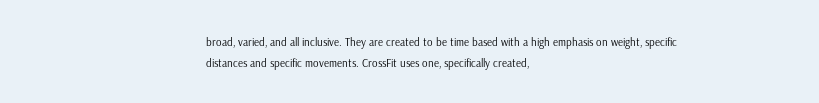broad, varied, and all inclusive. They are created to be time based with a high emphasis on weight, specific distances and specific movements. CrossFit uses one, specifically created,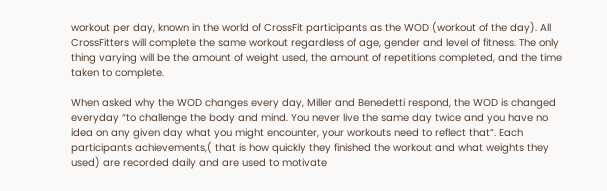workout per day, known in the world of CrossFit participants as the WOD (workout of the day). All CrossFitters will complete the same workout regardless of age, gender and level of fitness. The only thing varying will be the amount of weight used, the amount of repetitions completed, and the time taken to complete.

When asked why the WOD changes every day, Miller and Benedetti respond, the WOD is changed everyday “to challenge the body and mind. You never live the same day twice and you have no idea on any given day what you might encounter, your workouts need to reflect that”. Each participants achievements,( that is how quickly they finished the workout and what weights they used) are recorded daily and are used to motivate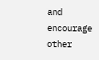and encourage other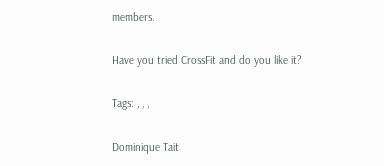members.

Have you tried CrossFit and do you like it?

Tags: , , ,

Dominique Tait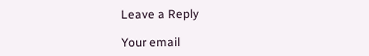Leave a Reply

Your email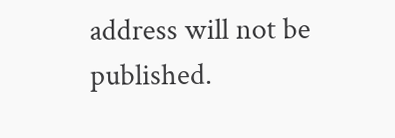address will not be published.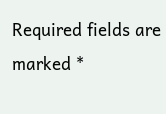Required fields are marked *